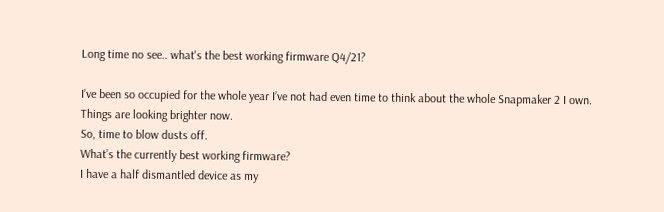Long time no see.. what's the best working firmware Q4/21?

I’ve been so occupied for the whole year I’ve not had even time to think about the whole Snapmaker 2 I own.
Things are looking brighter now.
So, time to blow dusts off.
What’s the currently best working firmware?
I have a half dismantled device as my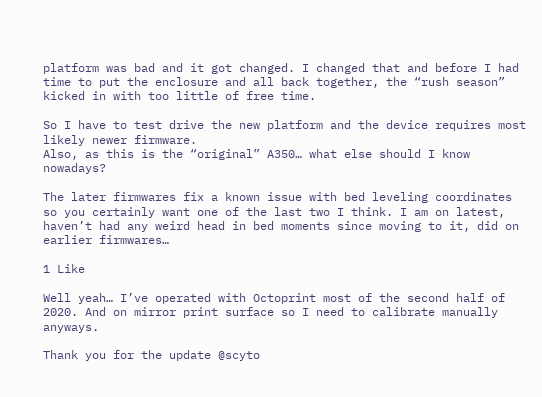platform was bad and it got changed. I changed that and before I had time to put the enclosure and all back together, the “rush season” kicked in with too little of free time.

So I have to test drive the new platform and the device requires most likely newer firmware.
Also, as this is the “original” A350… what else should I know nowadays?

The later firmwares fix a known issue with bed leveling coordinates so you certainly want one of the last two I think. I am on latest, haven’t had any weird head in bed moments since moving to it, did on earlier firmwares…

1 Like

Well yeah… I’ve operated with Octoprint most of the second half of 2020. And on mirror print surface so I need to calibrate manually anyways.

Thank you for the update @scyto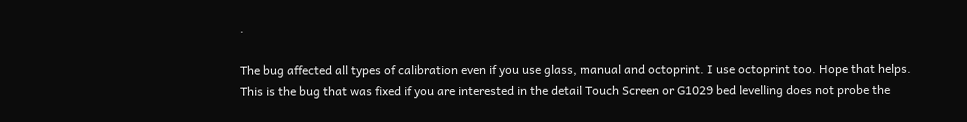.

The bug affected all types of calibration even if you use glass, manual and octoprint. I use octoprint too. Hope that helps.
This is the bug that was fixed if you are interested in the detail Touch Screen or G1029 bed levelling does not probe the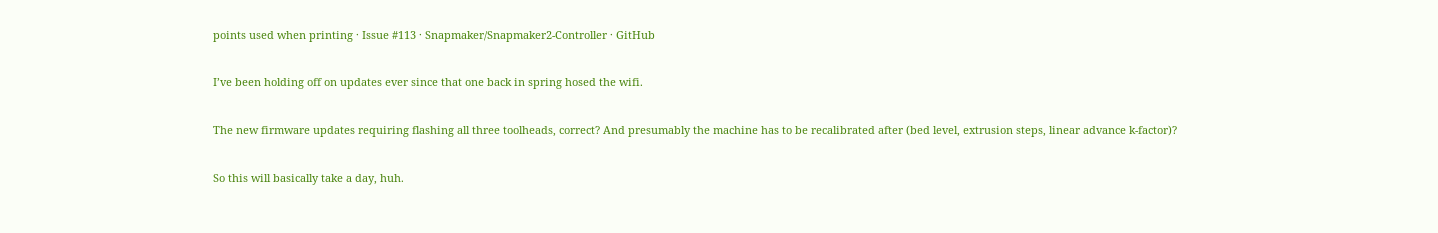points used when printing · Issue #113 · Snapmaker/Snapmaker2-Controller · GitHub

I’ve been holding off on updates ever since that one back in spring hosed the wifi.

The new firmware updates requiring flashing all three toolheads, correct? And presumably the machine has to be recalibrated after (bed level, extrusion steps, linear advance k-factor)?

So this will basically take a day, huh.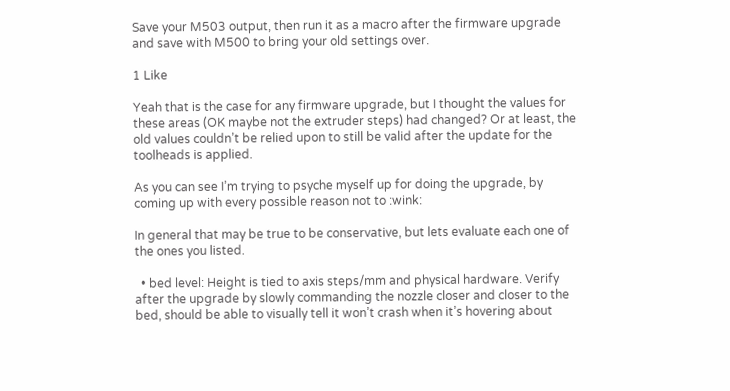Save your M503 output, then run it as a macro after the firmware upgrade and save with M500 to bring your old settings over.

1 Like

Yeah that is the case for any firmware upgrade, but I thought the values for these areas (OK maybe not the extruder steps) had changed? Or at least, the old values couldn’t be relied upon to still be valid after the update for the toolheads is applied.

As you can see I’m trying to psyche myself up for doing the upgrade, by coming up with every possible reason not to :wink:

In general that may be true to be conservative, but lets evaluate each one of the ones you listed.

  • bed level: Height is tied to axis steps/mm and physical hardware. Verify after the upgrade by slowly commanding the nozzle closer and closer to the bed, should be able to visually tell it won’t crash when it’s hovering about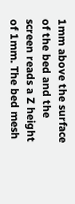1mm above the surface of the bed and the screen reads a Z height of 1mm. The bed mesh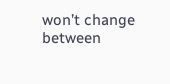won’t change between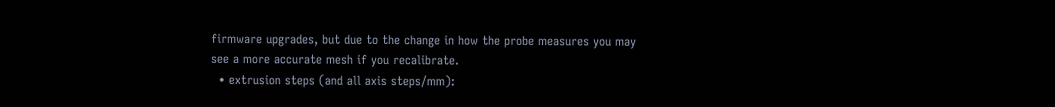firmware upgrades, but due to the change in how the probe measures you may see a more accurate mesh if you recalibrate.
  • extrusion steps (and all axis steps/mm):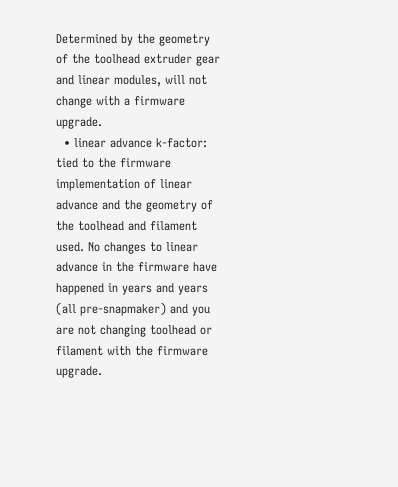Determined by the geometry of the toolhead extruder gear and linear modules, will not change with a firmware upgrade.
  • linear advance k-factor: tied to the firmware implementation of linear advance and the geometry of the toolhead and filament used. No changes to linear advance in the firmware have happened in years and years (all pre-snapmaker) and you are not changing toolhead or filament with the firmware upgrade.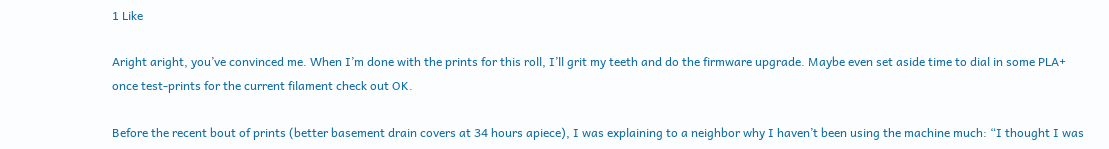1 Like

Aright aright, you’ve convinced me. When I’m done with the prints for this roll, I’ll grit my teeth and do the firmware upgrade. Maybe even set aside time to dial in some PLA+ once test-prints for the current filament check out OK.

Before the recent bout of prints (better basement drain covers at 34 hours apiece), I was explaining to a neighbor why I haven’t been using the machine much: “I thought I was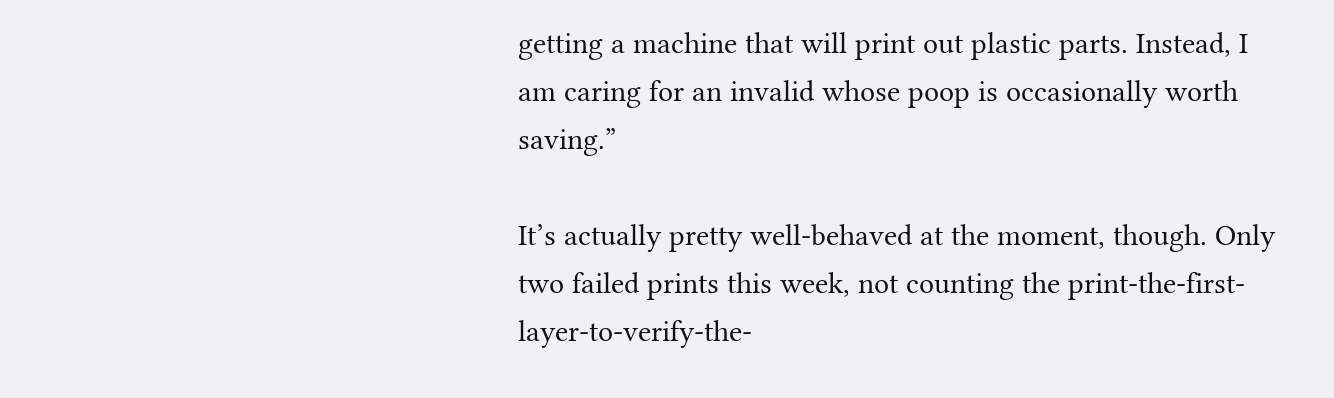getting a machine that will print out plastic parts. Instead, I am caring for an invalid whose poop is occasionally worth saving.”

It’s actually pretty well-behaved at the moment, though. Only two failed prints this week, not counting the print-the-first-layer-to-verify-the-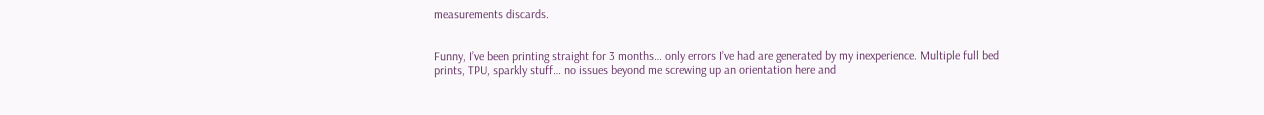measurements discards.


Funny, I’ve been printing straight for 3 months… only errors I’ve had are generated by my inexperience. Multiple full bed prints, TPU, sparkly stuff… no issues beyond me screwing up an orientation here and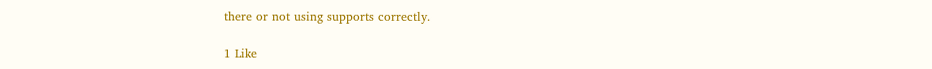there or not using supports correctly.

1 Like